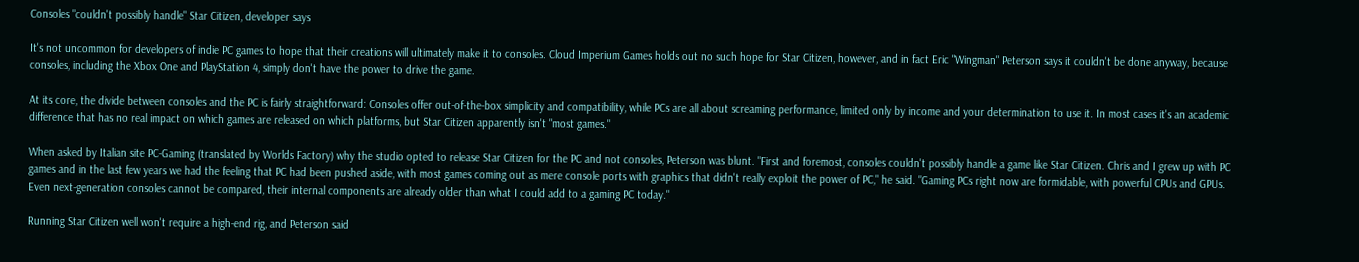Consoles "couldn't possibly handle" Star Citizen, developer says

It's not uncommon for developers of indie PC games to hope that their creations will ultimately make it to consoles. Cloud Imperium Games holds out no such hope for Star Citizen, however, and in fact Eric "Wingman" Peterson says it couldn't be done anyway, because consoles, including the Xbox One and PlayStation 4, simply don't have the power to drive the game.

At its core, the divide between consoles and the PC is fairly straightforward: Consoles offer out-of-the-box simplicity and compatibility, while PCs are all about screaming performance, limited only by income and your determination to use it. In most cases it's an academic difference that has no real impact on which games are released on which platforms, but Star Citizen apparently isn't "most games."

When asked by Italian site PC-Gaming (translated by Worlds Factory) why the studio opted to release Star Citizen for the PC and not consoles, Peterson was blunt. "First and foremost, consoles couldn't possibly handle a game like Star Citizen. Chris and I grew up with PC games and in the last few years we had the feeling that PC had been pushed aside, with most games coming out as mere console ports with graphics that didn't really exploit the power of PC," he said. "Gaming PCs right now are formidable, with powerful CPUs and GPUs. Even next-generation consoles cannot be compared, their internal components are already older than what I could add to a gaming PC today."

Running Star Citizen well won't require a high-end rig, and Peterson said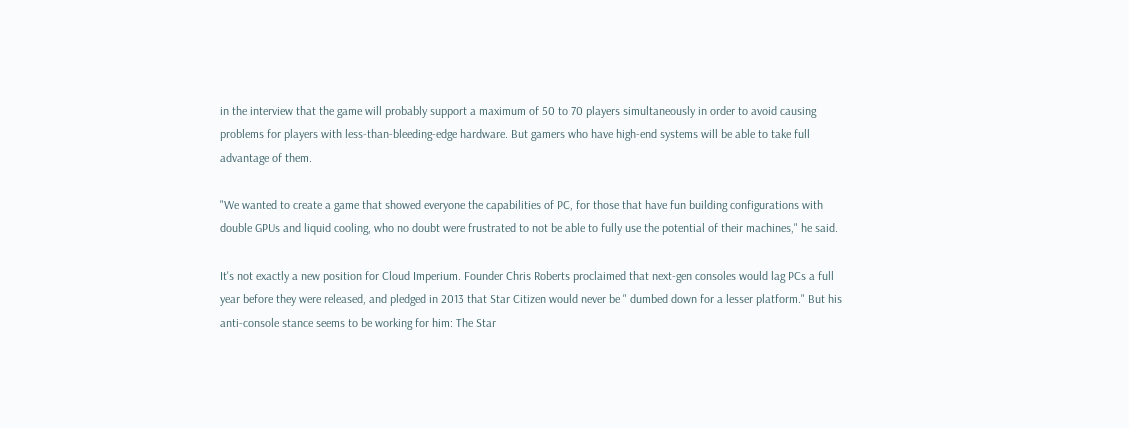in the interview that the game will probably support a maximum of 50 to 70 players simultaneously in order to avoid causing problems for players with less-than-bleeding-edge hardware. But gamers who have high-end systems will be able to take full advantage of them.

"We wanted to create a game that showed everyone the capabilities of PC, for those that have fun building configurations with double GPUs and liquid cooling, who no doubt were frustrated to not be able to fully use the potential of their machines," he said.

It's not exactly a new position for Cloud Imperium. Founder Chris Roberts proclaimed that next-gen consoles would lag PCs a full year before they were released, and pledged in 2013 that Star Citizen would never be " dumbed down for a lesser platform." But his anti-console stance seems to be working for him: The Star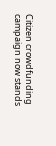Citizen crowdfunding campaign now stands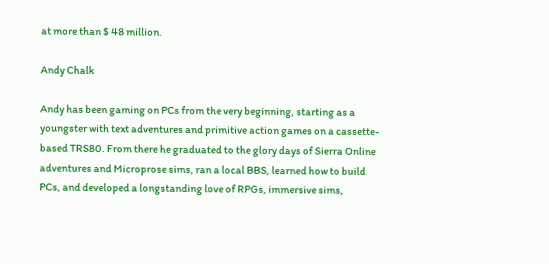at more than $ 48 million.

Andy Chalk

Andy has been gaming on PCs from the very beginning, starting as a youngster with text adventures and primitive action games on a cassette-based TRS80. From there he graduated to the glory days of Sierra Online adventures and Microprose sims, ran a local BBS, learned how to build PCs, and developed a longstanding love of RPGs, immersive sims,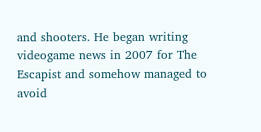and shooters. He began writing videogame news in 2007 for The Escapist and somehow managed to avoid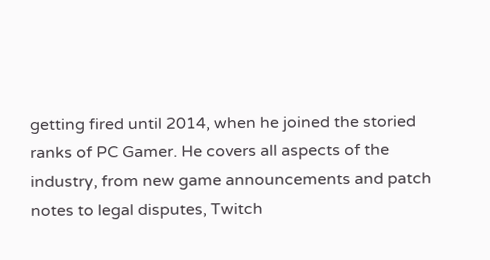getting fired until 2014, when he joined the storied ranks of PC Gamer. He covers all aspects of the industry, from new game announcements and patch notes to legal disputes, Twitch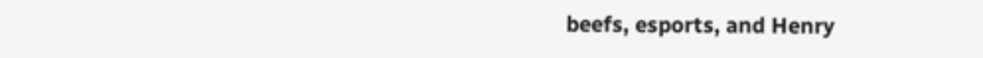beefs, esports, and Henry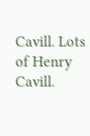Cavill. Lots of Henry Cavill.